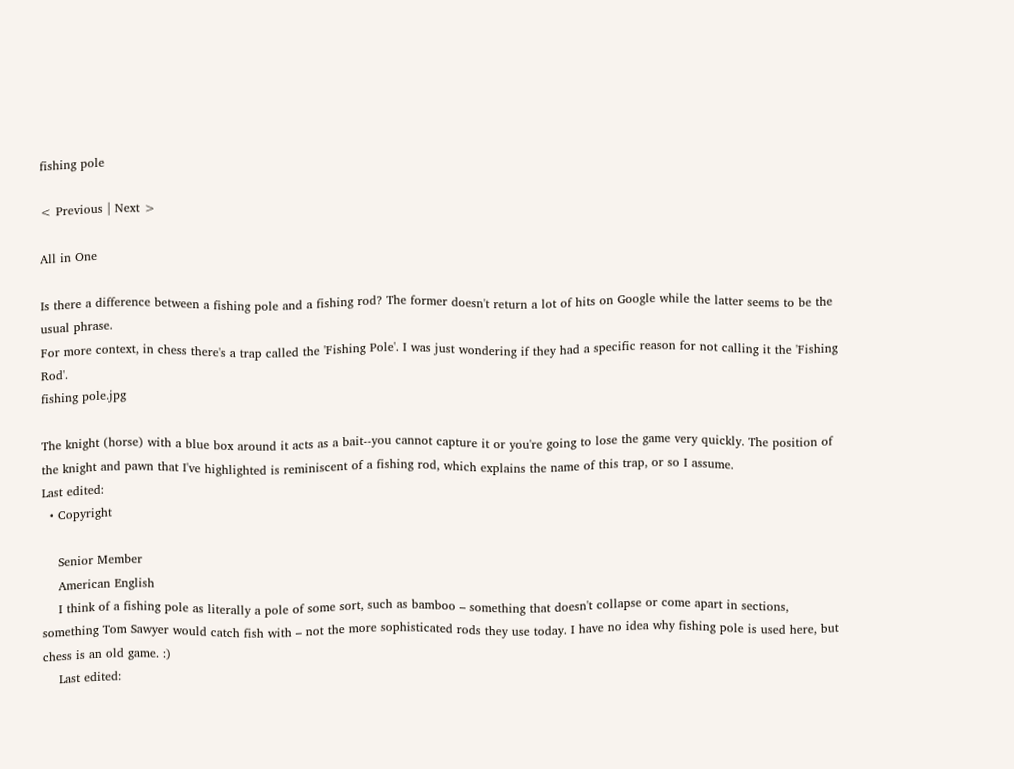fishing pole

< Previous | Next >

All in One

Is there a difference between a fishing pole and a fishing rod? The former doesn't return a lot of hits on Google while the latter seems to be the usual phrase.
For more context, in chess there's a trap called the 'Fishing Pole'. I was just wondering if they had a specific reason for not calling it the 'Fishing Rod'.
fishing pole.jpg

The knight (horse) with a blue box around it acts as a bait--you cannot capture it or you're going to lose the game very quickly. The position of the knight and pawn that I've highlighted is reminiscent of a fishing rod, which explains the name of this trap, or so I assume.
Last edited:
  • Copyright

    Senior Member
    American English
    I think of a fishing pole as literally a pole of some sort, such as bamboo – something that doesn't collapse or come apart in sections, something Tom Sawyer would catch fish with – not the more sophisticated rods they use today. I have no idea why fishing pole is used here, but chess is an old game. :)
    Last edited: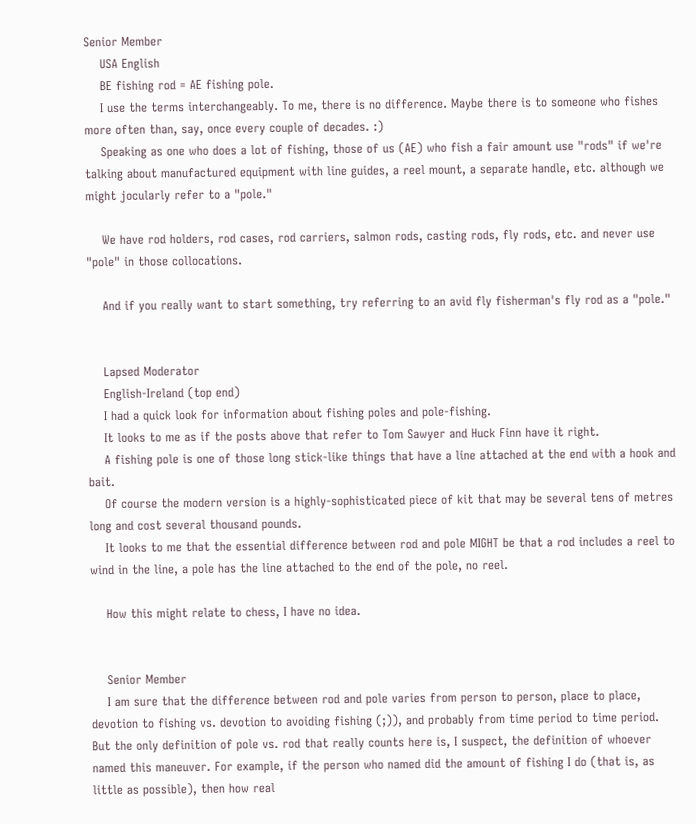Senior Member
    USA English
    BE fishing rod = AE fishing pole.
    I use the terms interchangeably. To me, there is no difference. Maybe there is to someone who fishes more often than, say, once every couple of decades. :)
    Speaking as one who does a lot of fishing, those of us (AE) who fish a fair amount use "rods" if we're talking about manufactured equipment with line guides, a reel mount, a separate handle, etc. although we might jocularly refer to a "pole."

    We have rod holders, rod cases, rod carriers, salmon rods, casting rods, fly rods, etc. and never use "pole" in those collocations.

    And if you really want to start something, try referring to an avid fly fisherman's fly rod as a "pole."


    Lapsed Moderator
    English-Ireland (top end)
    I had a quick look for information about fishing poles and pole-fishing.
    It looks to me as if the posts above that refer to Tom Sawyer and Huck Finn have it right.
    A fishing pole is one of those long stick-like things that have a line attached at the end with a hook and bait.
    Of course the modern version is a highly-sophisticated piece of kit that may be several tens of metres long and cost several thousand pounds.
    It looks to me that the essential difference between rod and pole MIGHT be that a rod includes a reel to wind in the line, a pole has the line attached to the end of the pole, no reel.

    How this might relate to chess, I have no idea.


    Senior Member
    I am sure that the difference between rod and pole varies from person to person, place to place, devotion to fishing vs. devotion to avoiding fishing (;)), and probably from time period to time period. But the only definition of pole vs. rod that really counts here is, I suspect, the definition of whoever named this maneuver. For example, if the person who named did the amount of fishing I do (that is, as little as possible), then how real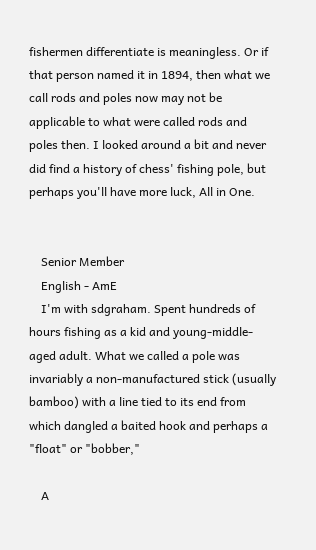fishermen differentiate is meaningless. Or if that person named it in 1894, then what we call rods and poles now may not be applicable to what were called rods and poles then. I looked around a bit and never did find a history of chess' fishing pole, but perhaps you'll have more luck, All in One.


    Senior Member
    English - AmE
    I'm with sdgraham. Spent hundreds of hours fishing as a kid and young-middle-aged adult. What we called a pole was invariably a non-manufactured stick (usually bamboo) with a line tied to its end from which dangled a baited hook and perhaps a "float" or "bobber,"

    A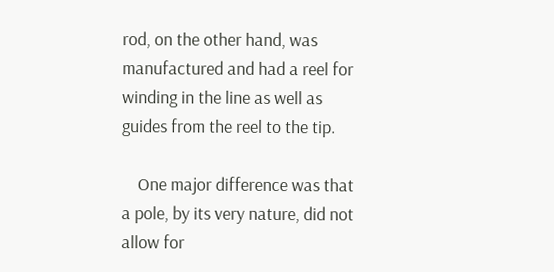rod, on the other hand, was manufactured and had a reel for winding in the line as well as guides from the reel to the tip.

    One major difference was that a pole, by its very nature, did not allow for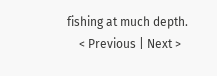fishing at much depth.
    < Previous | Next >